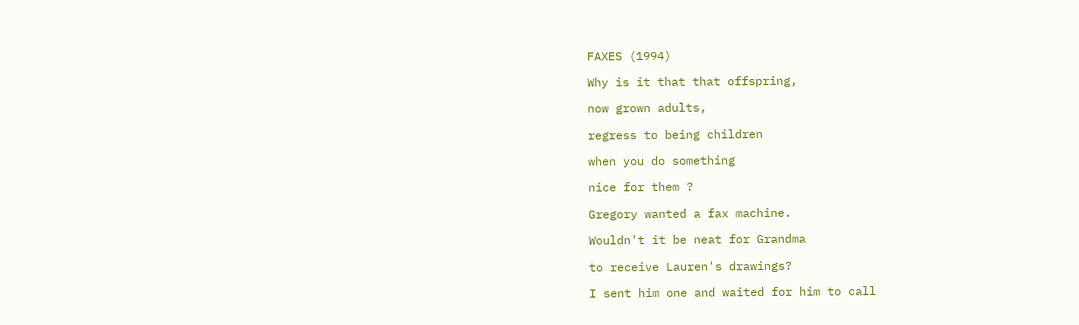FAXES (1994)

Why is it that that offspring,

now grown adults,

regress to being children

when you do something

nice for them ?

Gregory wanted a fax machine.

Wouldn't it be neat for Grandma

to receive Lauren's drawings?

I sent him one and waited for him to call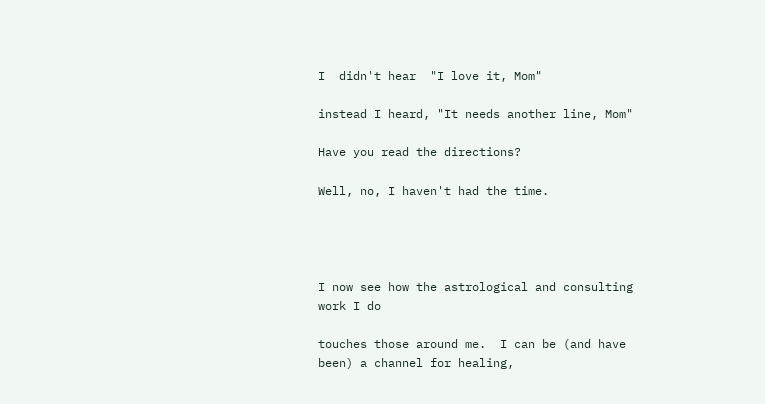I  didn't hear  "I love it, Mom"

instead I heard, "It needs another line, Mom"

Have you read the directions?

Well, no, I haven't had the time.




I now see how the astrological and consulting work I do

touches those around me.  I can be (and have been) a channel for healing,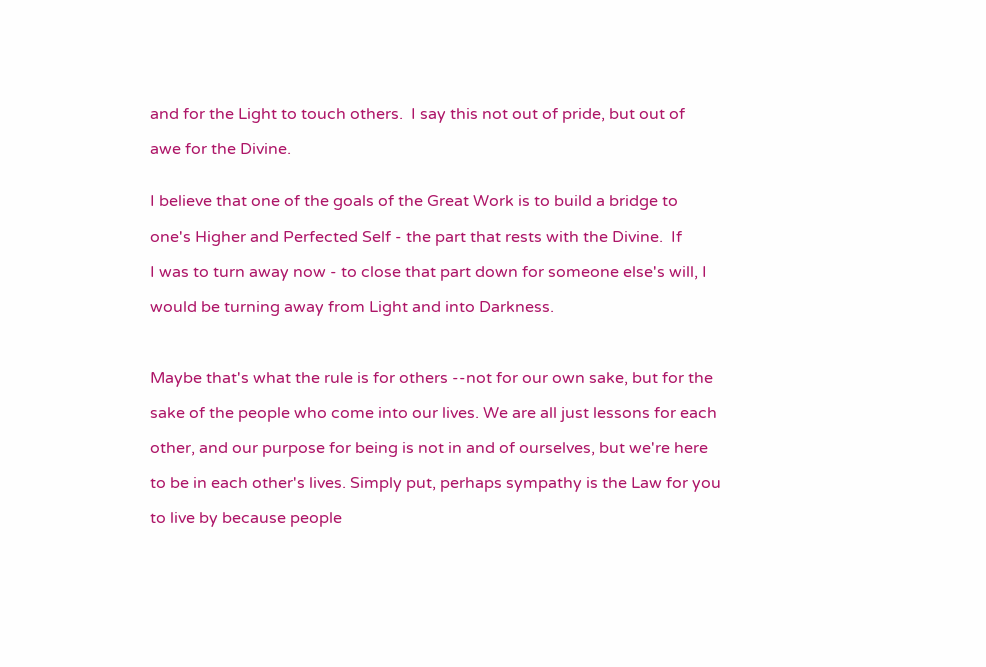and for the Light to touch others.  I say this not out of pride, but out of

awe for the Divine.


I believe that one of the goals of the Great Work is to build a bridge to

one's Higher and Perfected Self - the part that rests with the Divine.  If

I was to turn away now - to close that part down for someone else's will, I

would be turning away from Light and into Darkness.



Maybe that's what the rule is for others --not for our own sake, but for the

sake of the people who come into our lives. We are all just lessons for each

other, and our purpose for being is not in and of ourselves, but we're here

to be in each other's lives. Simply put, perhaps sympathy is the Law for you

to live by because people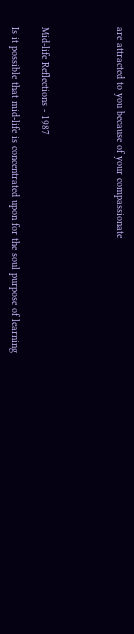are attracted to you because of your compassionate




Mid-life Reflections - 1987

Is it possible that mid-life is concentrated upon for the soul purpose of learning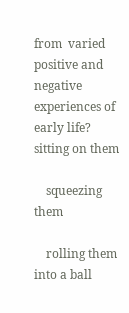from  varied positive and negative experiences of early life?                                              sitting on them

    squeezing them

    rolling them into a ball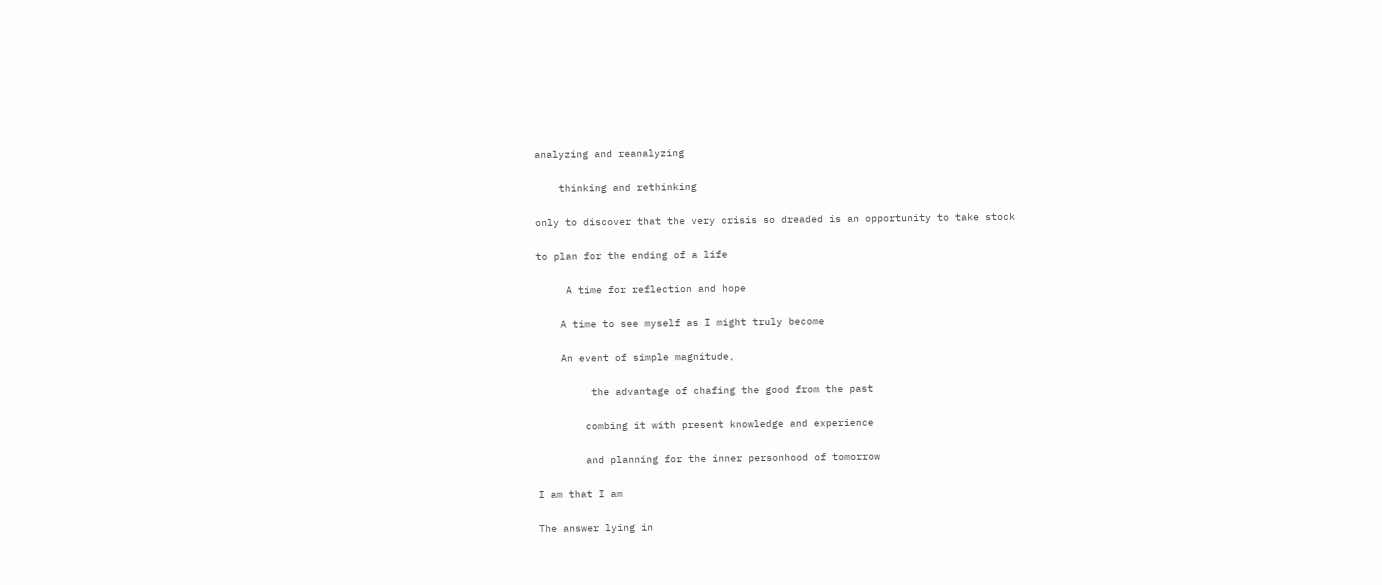analyzing and reanalyzing

    thinking and rethinking

only to discover that the very crisis so dreaded is an opportunity to take stock

to plan for the ending of a life

     A time for reflection and hope

    A time to see myself as I might truly become

    An event of simple magnitude,

         the advantage of chafing the good from the past

        combing it with present knowledge and experience

        and planning for the inner personhood of tomorrow

I am that I am

The answer lying in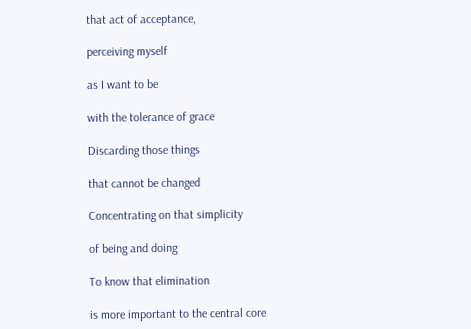that act of acceptance,

perceiving myself

as I want to be

with the tolerance of grace

Discarding those things

that cannot be changed

Concentrating on that simplicity

of being and doing

To know that elimination

is more important to the central core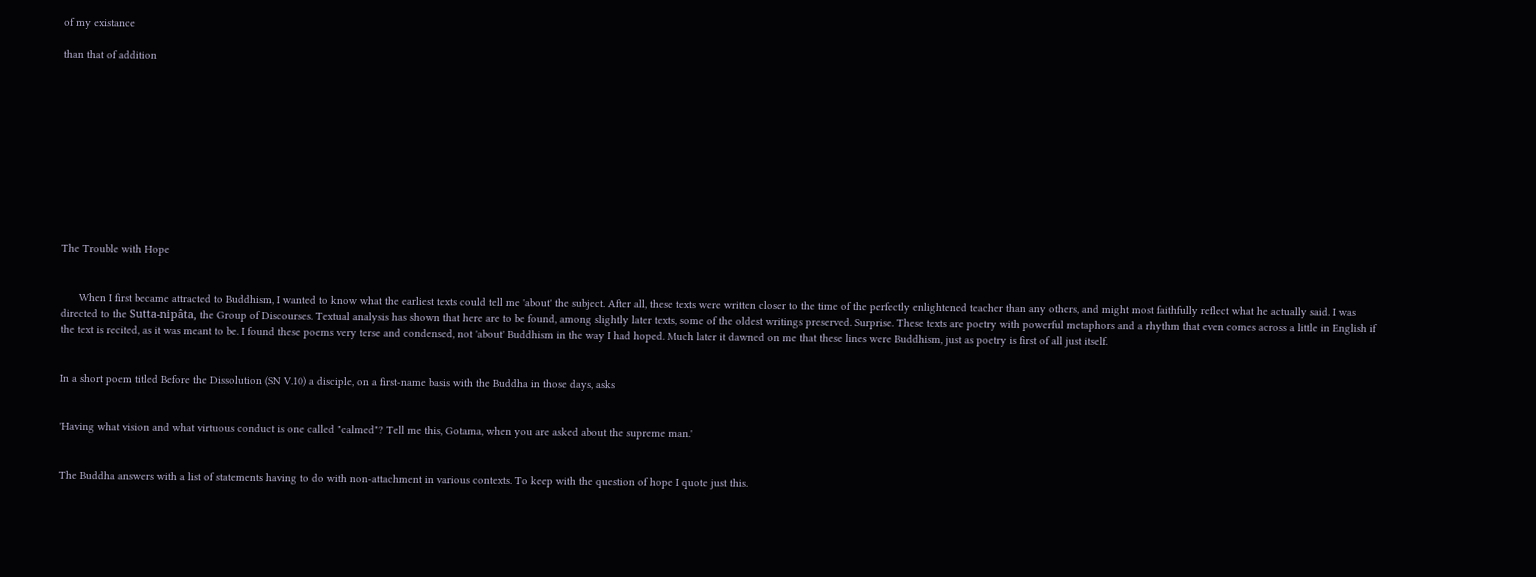of my existance

than that of addition











The Trouble with Hope


      When I first became attracted to Buddhism, I wanted to know what the earliest texts could tell me 'about' the subject. After all, these texts were written closer to the time of the perfectly enlightened teacher than any others, and might most faithfully reflect what he actually said. I was directed to the Sutta-nipâta, the Group of Discourses. Textual analysis has shown that here are to be found, among slightly later texts, some of the oldest writings preserved. Surprise. These texts are poetry with powerful metaphors and a rhythm that even comes across a little in English if the text is recited, as it was meant to be. I found these poems very terse and condensed, not 'about' Buddhism in the way I had hoped. Much later it dawned on me that these lines were Buddhism, just as poetry is first of all just itself.


In a short poem titled Before the Dissolution (SN V.10) a disciple, on a first-name basis with the Buddha in those days, asks


'Having what vision and what virtuous conduct is one called "calmed"? Tell me this, Gotama, when you are asked about the supreme man.'


The Buddha answers with a list of statements having to do with non-attachment in various contexts. To keep with the question of hope I quote just this.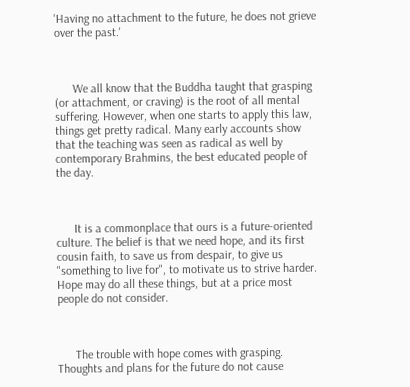'Having no attachment to the future, he does not grieve over the past.'



      We all know that the Buddha taught that grasping (or attachment, or craving) is the root of all mental suffering. However, when one starts to apply this law, things get pretty radical. Many early accounts show that the teaching was seen as radical as well by contemporary Brahmins, the best educated people of the day.



      It is a commonplace that ours is a future-oriented culture. The belief is that we need hope, and its first cousin faith, to save us from despair, to give us "something to live for", to motivate us to strive harder. Hope may do all these things, but at a price most people do not consider.



      The trouble with hope comes with grasping. Thoughts and plans for the future do not cause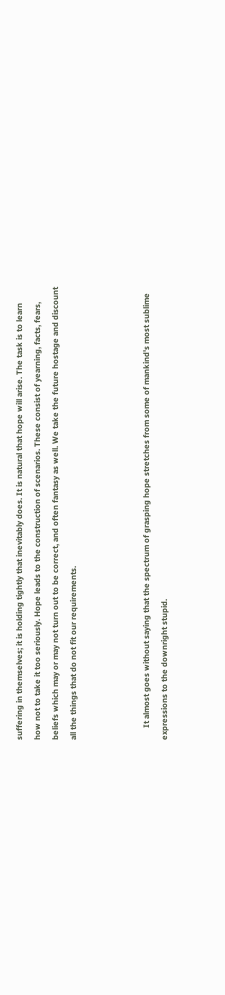suffering in themselves; it is holding tightly that inevitably does. It is natural that hope will arise. The task is to learn how not to take it too seriously. Hope leads to the construction of scenarios. These consist of yearning, facts, fears, beliefs which may or may not turn out to be correct, and often fantasy as well. We take the future hostage and discount all the things that do not fit our requirements.



      It almost goes without saying that the spectrum of grasping hope stretches from some of mankind's most sublime expressions to the downright stupid.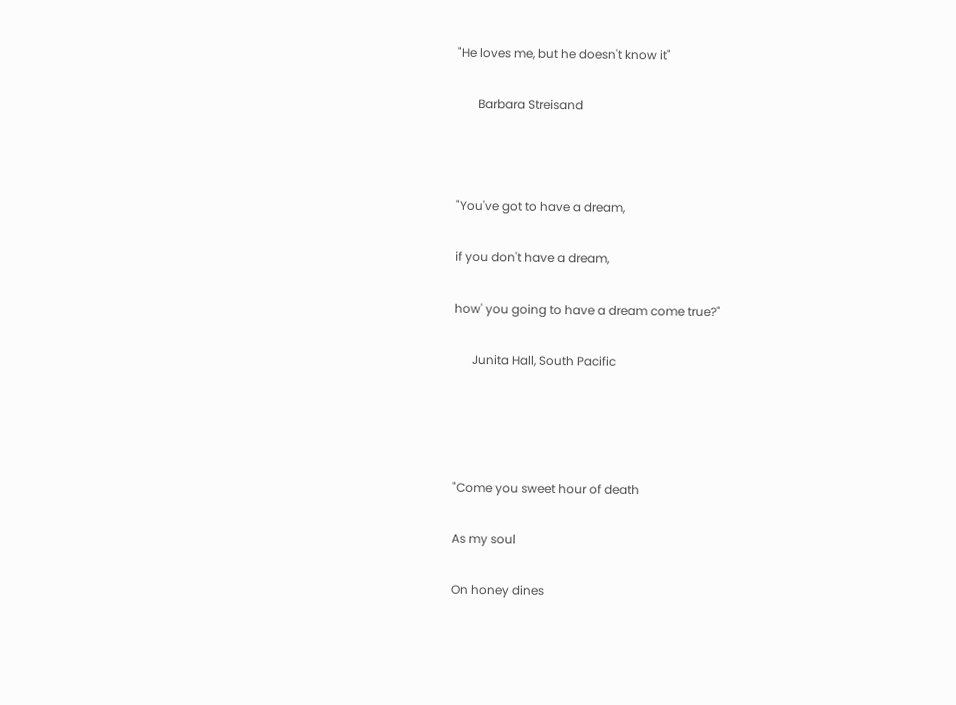"He loves me, but he doesn't know it"

       Barbara Streisand



"You've got to have a dream,

if you don't have a dream,

how' you going to have a dream come true?"

      Junita Hall, South Pacific




"Come you sweet hour of death

As my soul

On honey dines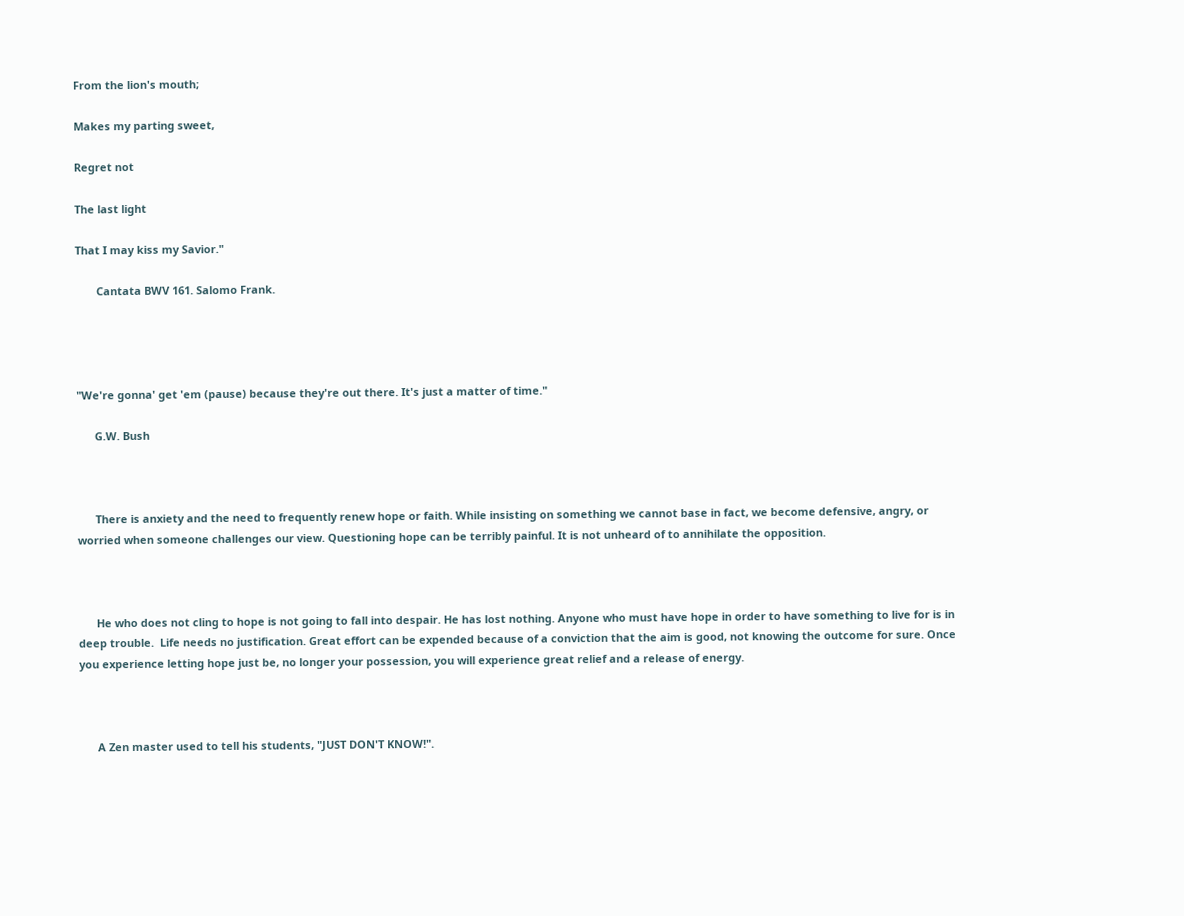From the lion's mouth;

Makes my parting sweet,

Regret not

The last light

That I may kiss my Savior."

       Cantata BWV 161. Salomo Frank.




"We're gonna' get 'em (pause) because they're out there. It's just a matter of time."

      G.W. Bush



      There is anxiety and the need to frequently renew hope or faith. While insisting on something we cannot base in fact, we become defensive, angry, or worried when someone challenges our view. Questioning hope can be terribly painful. It is not unheard of to annihilate the opposition.



      He who does not cling to hope is not going to fall into despair. He has lost nothing. Anyone who must have hope in order to have something to live for is in deep trouble.  Life needs no justification. Great effort can be expended because of a conviction that the aim is good, not knowing the outcome for sure. Once you experience letting hope just be, no longer your possession, you will experience great relief and a release of energy.



      A Zen master used to tell his students, "JUST DON'T KNOW!".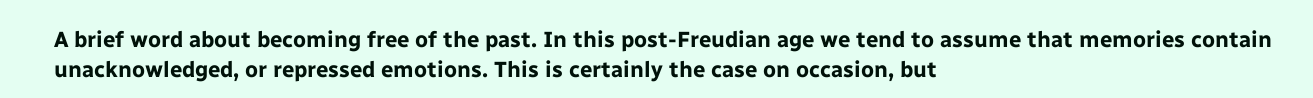A brief word about becoming free of the past. In this post-Freudian age we tend to assume that memories contain unacknowledged, or repressed emotions. This is certainly the case on occasion, but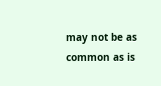may not be as common as is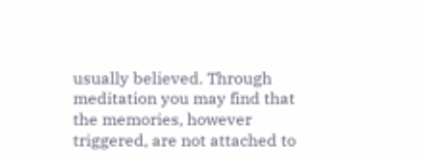usually believed. Through meditation you may find that the memories, however triggered, are not attached to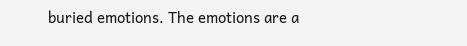buried emotions. The emotions are a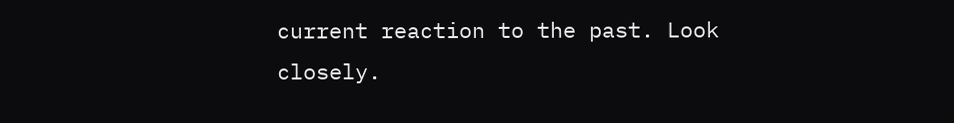current reaction to the past. Look closely.